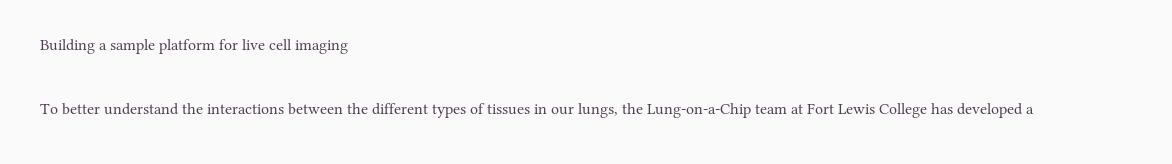Building a sample platform for live cell imaging

To better understand the interactions between the different types of tissues in our lungs, the Lung-on-a-Chip team at Fort Lewis College has developed a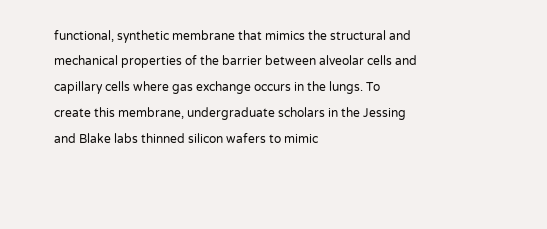functional, synthetic membrane that mimics the structural and mechanical properties of the barrier between alveolar cells and capillary cells where gas exchange occurs in the lungs. To create this membrane, undergraduate scholars in the Jessing and Blake labs thinned silicon wafers to mimic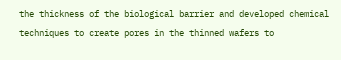the thickness of the biological barrier and developed chemical techniques to create pores in the thinned wafers to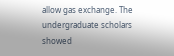allow gas exchange. The undergraduate scholars showed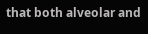that both alveolar and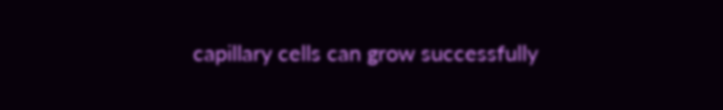capillary cells can grow successfully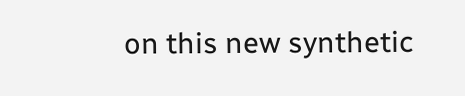on this new synthetic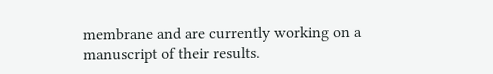membrane and are currently working on a manuscript of their results.